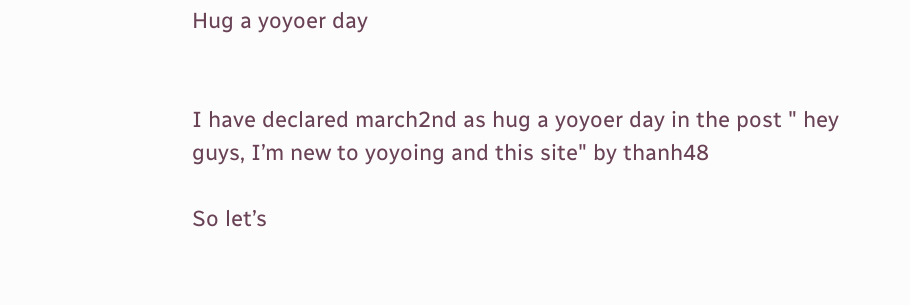Hug a yoyoer day


I have declared march2nd as hug a yoyoer day in the post " hey guys, I’m new to yoyoing and this site" by thanh48

So let’s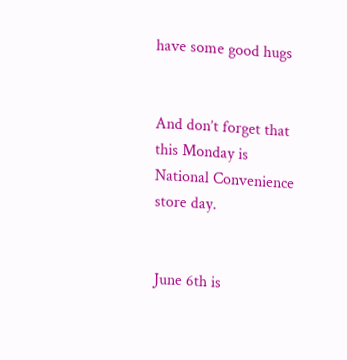have some good hugs


And don’t forget that this Monday is National Convenience store day.


June 6th is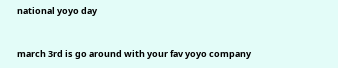national yoyo day


march 3rd is go around with your fav yoyo company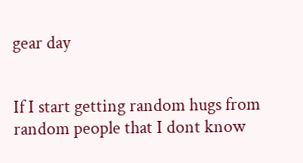gear day


If I start getting random hugs from random people that I dont know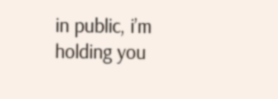in public, i’m holding you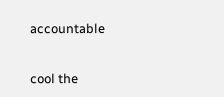accountable


cool the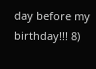day before my birthday!!! 8)